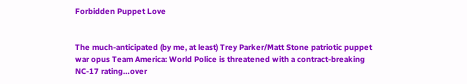Forbidden Puppet Love


The much-anticipated (by me, at least) Trey Parker/Matt Stone patriotic puppet war opus Team America: World Police is threatened with a contract-breaking NC-17 rating…over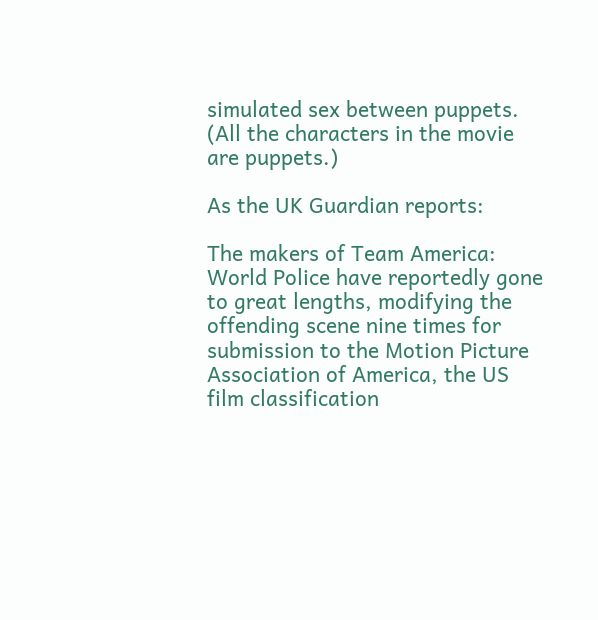simulated sex between puppets. (All the characters in the movie are puppets.)

As the UK Guardian reports:

The makers of Team America: World Police have reportedly gone to great lengths, modifying the offending scene nine times for submission to the Motion Picture Association of America, the US film classification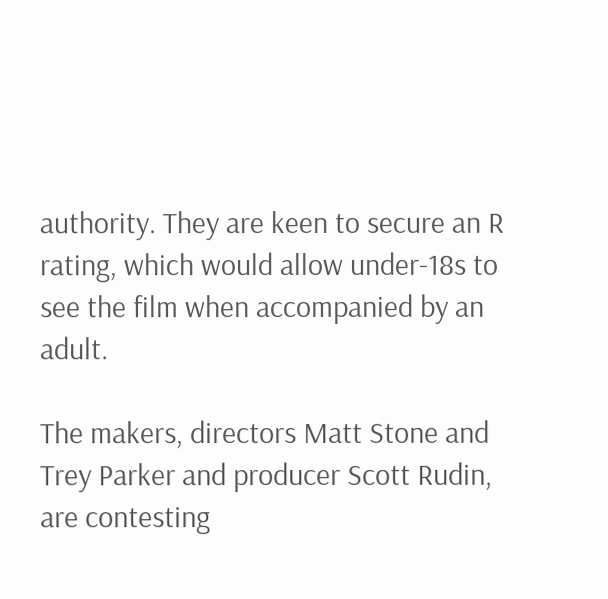authority. They are keen to secure an R rating, which would allow under-18s to see the film when accompanied by an adult.

The makers, directors Matt Stone and Trey Parker and producer Scott Rudin, are contesting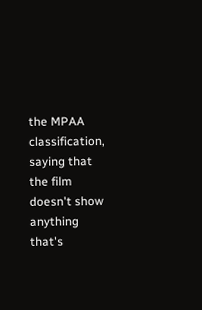the MPAA classification, saying that the film doesn't show anything that's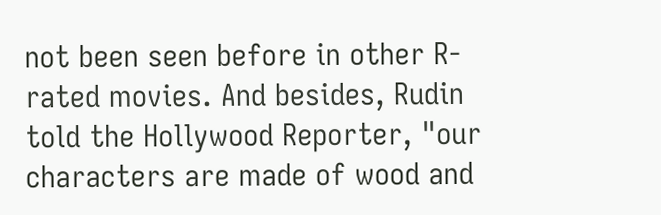not been seen before in other R-rated movies. And besides, Rudin told the Hollywood Reporter, "our characters are made of wood and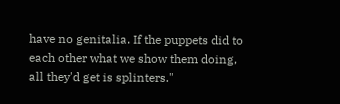have no genitalia. If the puppets did to each other what we show them doing, all they'd get is splinters."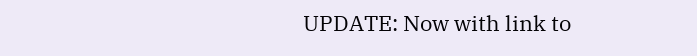UPDATE: Now with link to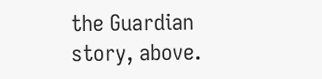the Guardian story, above.